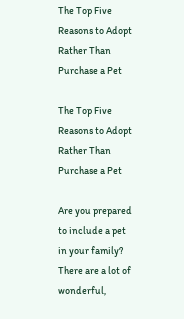The Top Five Reasons to Adopt Rather Than Purchase a Pet

The Top Five Reasons to Adopt Rather Than Purchase a Pet

Are you prepared to include a pet in your family? There are a lot of wonderful,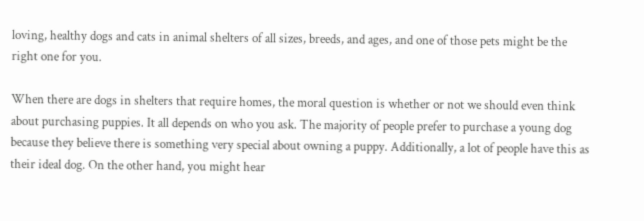loving, healthy dogs and cats in animal shelters of all sizes, breeds, and ages, and one of those pets might be the right one for you.

When there are dogs in shelters that require homes, the moral question is whether or not we should even think about purchasing puppies. It all depends on who you ask. The majority of people prefer to purchase a young dog because they believe there is something very special about owning a puppy. Additionally, a lot of people have this as their ideal dog. On the other hand, you might hear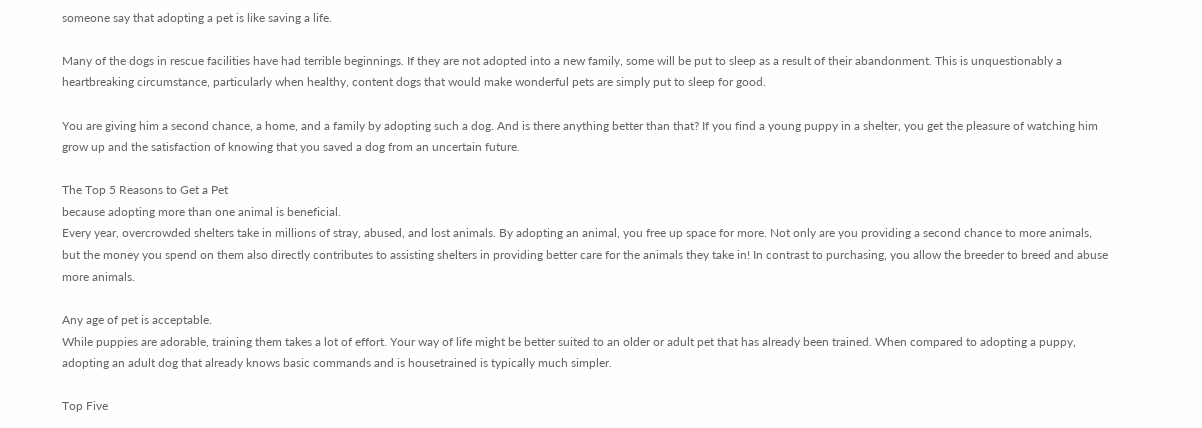someone say that adopting a pet is like saving a life.

Many of the dogs in rescue facilities have had terrible beginnings. If they are not adopted into a new family, some will be put to sleep as a result of their abandonment. This is unquestionably a heartbreaking circumstance, particularly when healthy, content dogs that would make wonderful pets are simply put to sleep for good.

You are giving him a second chance, a home, and a family by adopting such a dog. And is there anything better than that? If you find a young puppy in a shelter, you get the pleasure of watching him grow up and the satisfaction of knowing that you saved a dog from an uncertain future.

The Top 5 Reasons to Get a Pet
because adopting more than one animal is beneficial.
Every year, overcrowded shelters take in millions of stray, abused, and lost animals. By adopting an animal, you free up space for more. Not only are you providing a second chance to more animals, but the money you spend on them also directly contributes to assisting shelters in providing better care for the animals they take in! In contrast to purchasing, you allow the breeder to breed and abuse more animals.

Any age of pet is acceptable.
While puppies are adorable, training them takes a lot of effort. Your way of life might be better suited to an older or adult pet that has already been trained. When compared to adopting a puppy, adopting an adult dog that already knows basic commands and is housetrained is typically much simpler.

Top Five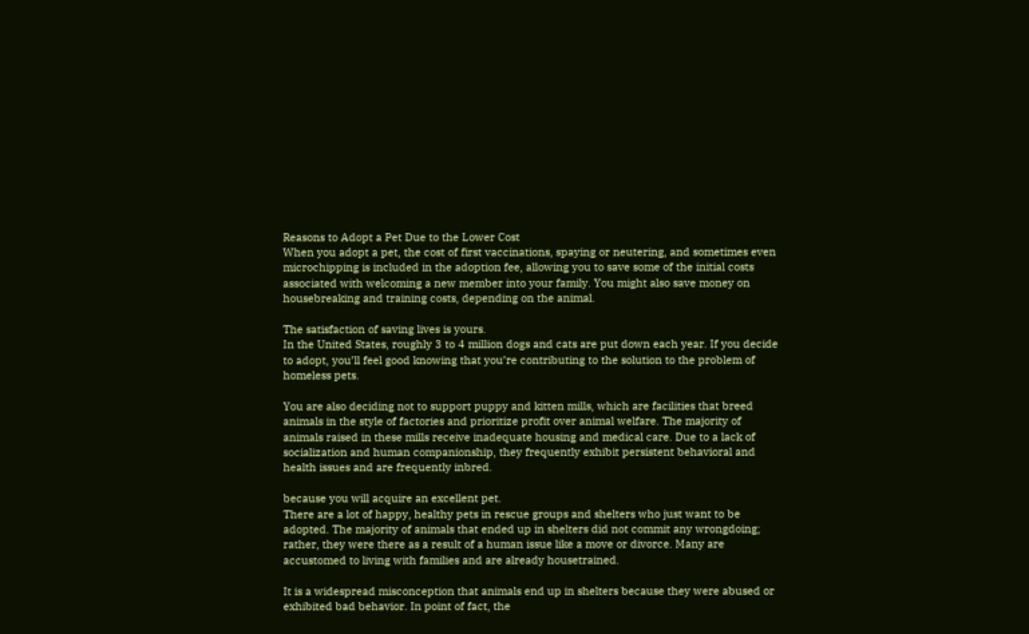Reasons to Adopt a Pet Due to the Lower Cost
When you adopt a pet, the cost of first vaccinations, spaying or neutering, and sometimes even microchipping is included in the adoption fee, allowing you to save some of the initial costs associated with welcoming a new member into your family. You might also save money on housebreaking and training costs, depending on the animal.

The satisfaction of saving lives is yours.
In the United States, roughly 3 to 4 million dogs and cats are put down each year. If you decide to adopt, you’ll feel good knowing that you’re contributing to the solution to the problem of homeless pets.

You are also deciding not to support puppy and kitten mills, which are facilities that breed animals in the style of factories and prioritize profit over animal welfare. The majority of animals raised in these mills receive inadequate housing and medical care. Due to a lack of socialization and human companionship, they frequently exhibit persistent behavioral and health issues and are frequently inbred.

because you will acquire an excellent pet.
There are a lot of happy, healthy pets in rescue groups and shelters who just want to be adopted. The majority of animals that ended up in shelters did not commit any wrongdoing; rather, they were there as a result of a human issue like a move or divorce. Many are accustomed to living with families and are already housetrained.

It is a widespread misconception that animals end up in shelters because they were abused or exhibited bad behavior. In point of fact, the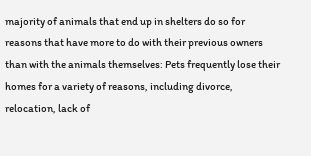majority of animals that end up in shelters do so for reasons that have more to do with their previous owners than with the animals themselves: Pets frequently lose their homes for a variety of reasons, including divorce, relocation, lack of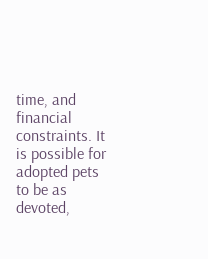time, and financial constraints. It is possible for adopted pets to be as devoted,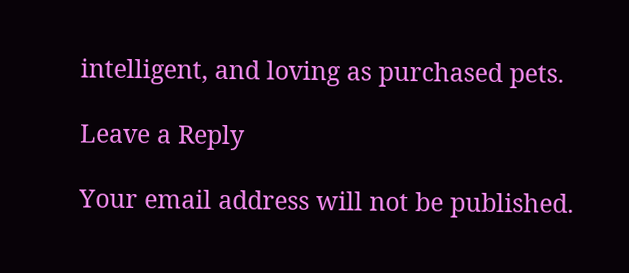intelligent, and loving as purchased pets.

Leave a Reply

Your email address will not be published.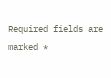Required fields are marked *